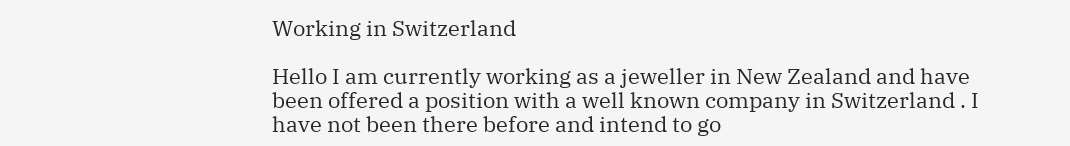Working in Switzerland

Hello I am currently working as a jeweller in New Zealand and have
been offered a position with a well known company in Switzerland . I
have not been there before and intend to go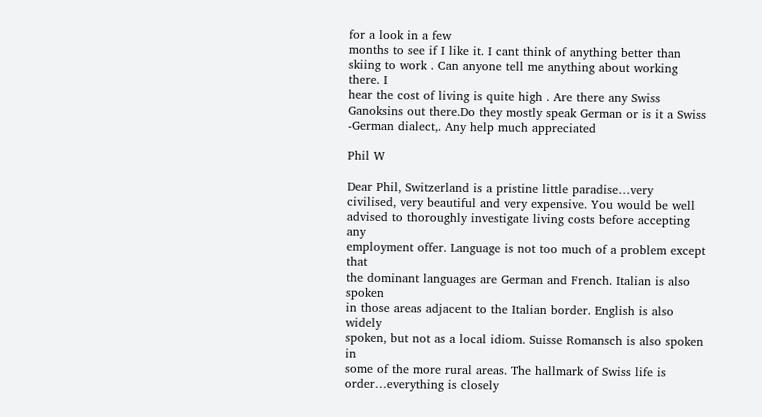for a look in a few
months to see if I like it. I cant think of anything better than
skiing to work . Can anyone tell me anything about working there. I
hear the cost of living is quite high . Are there any Swiss
Ganoksins out there.Do they mostly speak German or is it a Swiss
-German dialect,. Any help much appreciated

Phil W

Dear Phil, Switzerland is a pristine little paradise…very
civilised, very beautiful and very expensive. You would be well
advised to thoroughly investigate living costs before accepting any
employment offer. Language is not too much of a problem except that
the dominant languages are German and French. Italian is also spoken
in those areas adjacent to the Italian border. English is also widely
spoken, but not as a local idiom. Suisse Romansch is also spoken in
some of the more rural areas. The hallmark of Swiss life is
order…everything is closely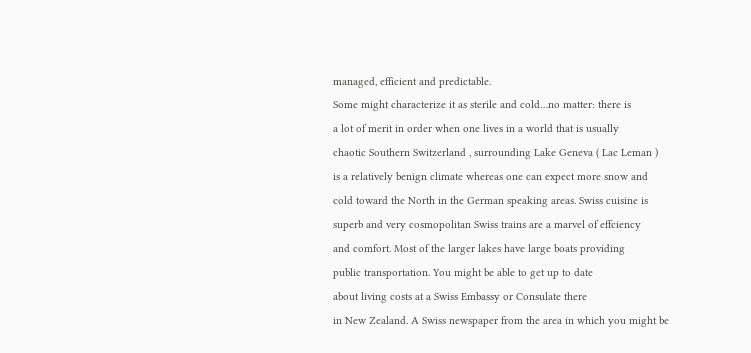managed, efficient and predictable.
Some might characterize it as sterile and cold…no matter: there is
a lot of merit in order when one lives in a world that is usually
chaotic Southern Switzerland , surrounding Lake Geneva ( Lac Leman )
is a relatively benign climate whereas one can expect more snow and
cold toward the North in the German speaking areas. Swiss cuisine is
superb and very cosmopolitan Swiss trains are a marvel of effciency
and comfort. Most of the larger lakes have large boats providing
public transportation. You might be able to get up to date
about living costs at a Swiss Embassy or Consulate there
in New Zealand. A Swiss newspaper from the area in which you might be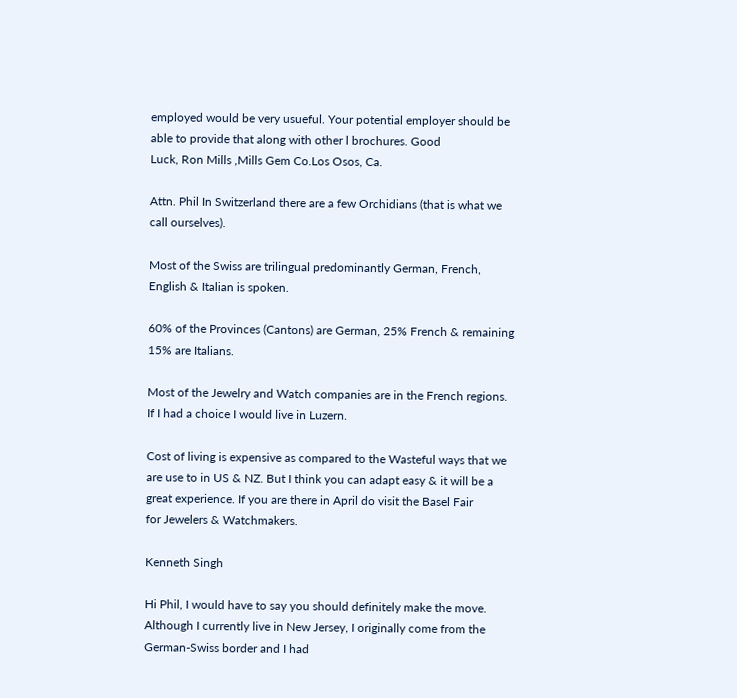employed would be very usueful. Your potential employer should be
able to provide that along with other l brochures. Good
Luck, Ron Mills ,Mills Gem Co.Los Osos, Ca.

Attn. Phil In Switzerland there are a few Orchidians (that is what we
call ourselves).

Most of the Swiss are trilingual predominantly German, French,
English & Italian is spoken.

60% of the Provinces (Cantons) are German, 25% French & remaining
15% are Italians.

Most of the Jewelry and Watch companies are in the French regions.
If I had a choice I would live in Luzern.

Cost of living is expensive as compared to the Wasteful ways that we
are use to in US & NZ. But I think you can adapt easy & it will be a
great experience. If you are there in April do visit the Basel Fair
for Jewelers & Watchmakers.

Kenneth Singh

Hi Phil, I would have to say you should definitely make the move.
Although I currently live in New Jersey, I originally come from the
German-Swiss border and I had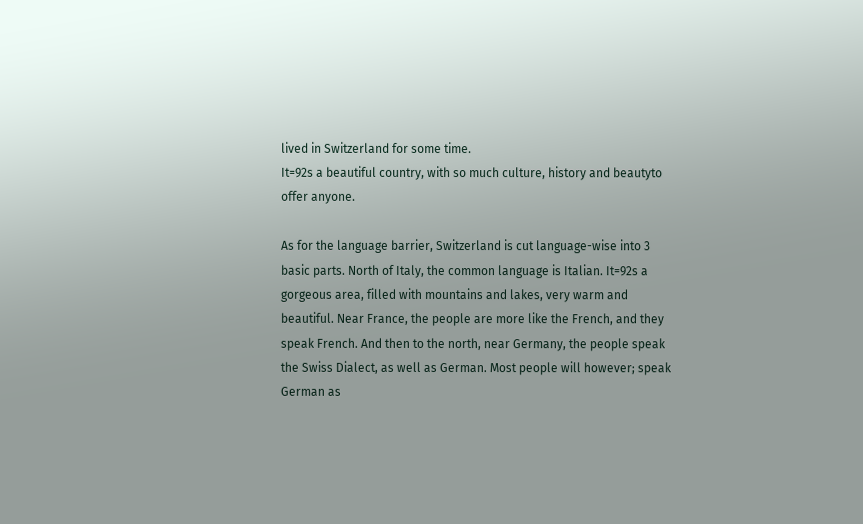lived in Switzerland for some time.
It=92s a beautiful country, with so much culture, history and beautyto
offer anyone.

As for the language barrier, Switzerland is cut language-wise into 3
basic parts. North of Italy, the common language is Italian. It=92s a
gorgeous area, filled with mountains and lakes, very warm and
beautiful. Near France, the people are more like the French, and they
speak French. And then to the north, near Germany, the people speak
the Swiss Dialect, as well as German. Most people will however; speak
German as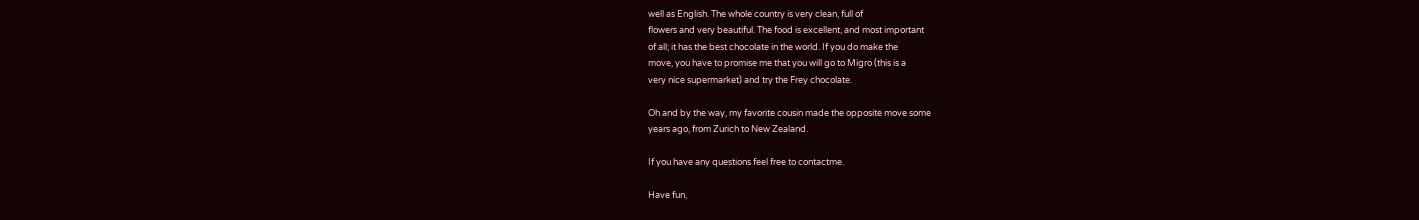well as English. The whole country is very clean, full of
flowers and very beautiful. The food is excellent, and most important
of all; it has the best chocolate in the world. If you do make the
move, you have to promise me that you will go to Migro (this is a
very nice supermarket) and try the Frey chocolate.

Oh and by the way, my favorite cousin made the opposite move some
years ago, from Zurich to New Zealand.

If you have any questions feel free to contactme.

Have fun,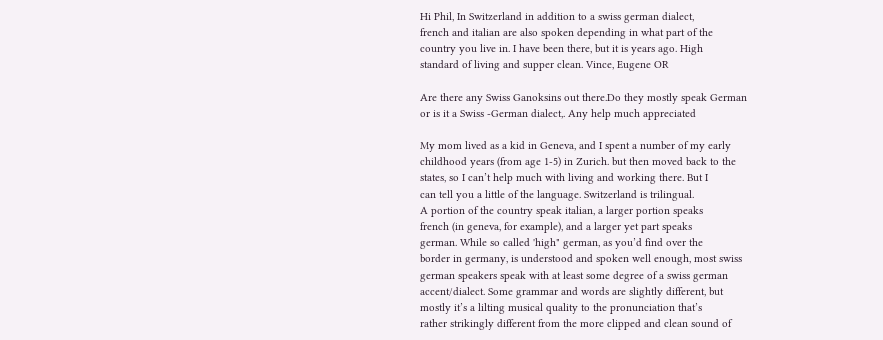Hi Phil, In Switzerland in addition to a swiss german dialect,
french and italian are also spoken depending in what part of the
country you live in. I have been there, but it is years ago. High
standard of living and supper clean. Vince, Eugene OR

Are there any Swiss Ganoksins out there.Do they mostly speak German
or is it a Swiss -German dialect,. Any help much appreciated

My mom lived as a kid in Geneva, and I spent a number of my early
childhood years (from age 1-5) in Zurich. but then moved back to the
states, so I can’t help much with living and working there. But I
can tell you a little of the language. Switzerland is trilingual.
A portion of the country speak italian, a larger portion speaks
french (in geneva, for example), and a larger yet part speaks
german. While so called 'high" german, as you’d find over the
border in germany, is understood and spoken well enough, most swiss
german speakers speak with at least some degree of a swiss german
accent/dialect. Some grammar and words are slightly different, but
mostly it’s a lilting musical quality to the pronunciation that’s
rather strikingly different from the more clipped and clean sound of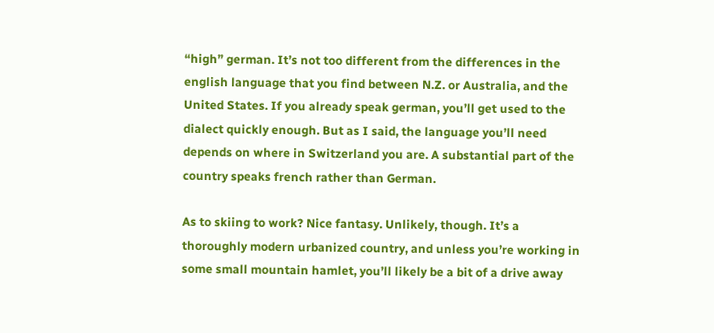“high” german. It’s not too different from the differences in the
english language that you find between N.Z. or Australia, and the
United States. If you already speak german, you’ll get used to the
dialect quickly enough. But as I said, the language you’ll need
depends on where in Switzerland you are. A substantial part of the
country speaks french rather than German.

As to skiing to work? Nice fantasy. Unlikely, though. It’s a
thoroughly modern urbanized country, and unless you’re working in
some small mountain hamlet, you’ll likely be a bit of a drive away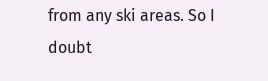from any ski areas. So I doubt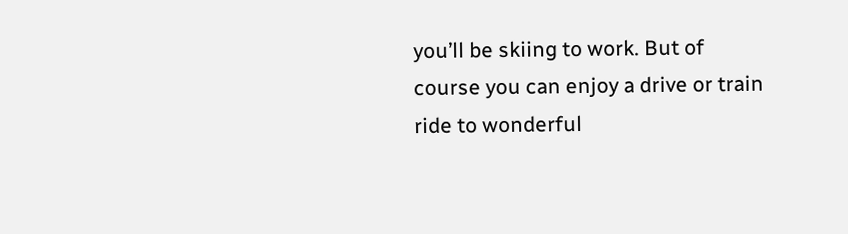you’ll be skiing to work. But of
course you can enjoy a drive or train ride to wonderful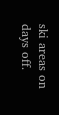ski areas on
days off.